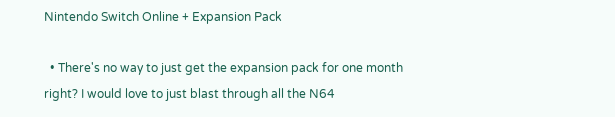Nintendo Switch Online + Expansion Pack

  • There's no way to just get the expansion pack for one month right? I would love to just blast through all the N64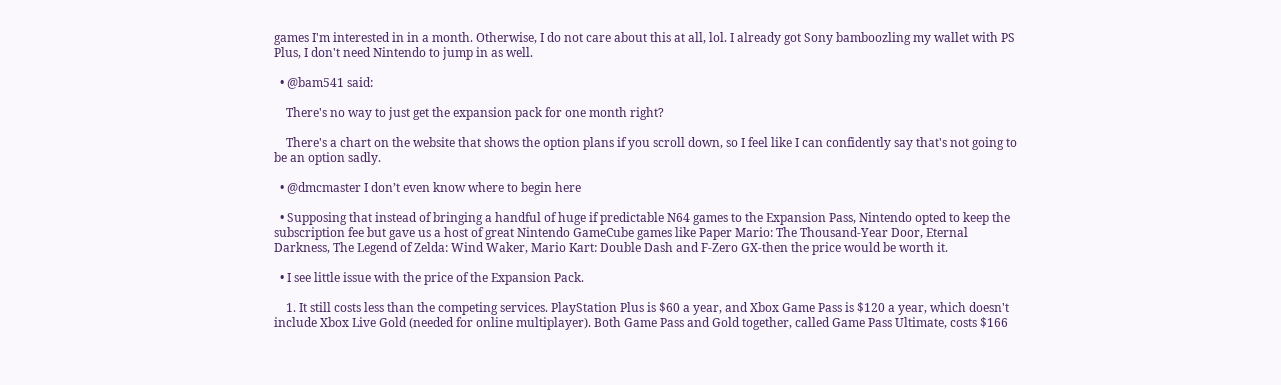games I'm interested in in a month. Otherwise, I do not care about this at all, lol. I already got Sony bamboozling my wallet with PS Plus, I don't need Nintendo to jump in as well.

  • @bam541 said:

    There's no way to just get the expansion pack for one month right?

    There's a chart on the website that shows the option plans if you scroll down, so I feel like I can confidently say that's not going to be an option sadly.

  • @dmcmaster I don’t even know where to begin here

  • Supposing that instead of bringing a handful of huge if predictable N64 games to the Expansion Pass, Nintendo opted to keep the subscription fee but gave us a host of great Nintendo GameCube games like Paper Mario: The Thousand-Year Door, Eternal Darkness, The Legend of Zelda: Wind Waker, Mario Kart: Double Dash and F-Zero GX-then the price would be worth it.

  • I see little issue with the price of the Expansion Pack.

    1. It still costs less than the competing services. PlayStation Plus is $60 a year, and Xbox Game Pass is $120 a year, which doesn't include Xbox Live Gold (needed for online multiplayer). Both Game Pass and Gold together, called Game Pass Ultimate, costs $166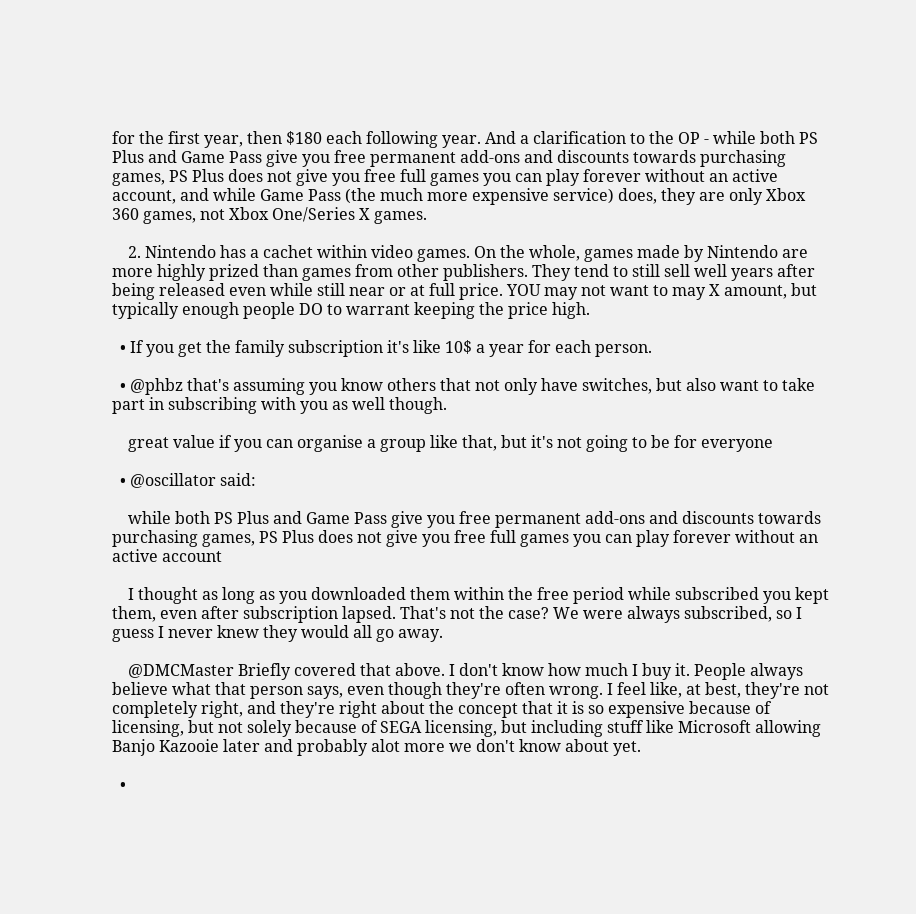for the first year, then $180 each following year. And a clarification to the OP - while both PS Plus and Game Pass give you free permanent add-ons and discounts towards purchasing games, PS Plus does not give you free full games you can play forever without an active account, and while Game Pass (the much more expensive service) does, they are only Xbox 360 games, not Xbox One/Series X games.

    2. Nintendo has a cachet within video games. On the whole, games made by Nintendo are more highly prized than games from other publishers. They tend to still sell well years after being released even while still near or at full price. YOU may not want to may X amount, but typically enough people DO to warrant keeping the price high.

  • If you get the family subscription it's like 10$ a year for each person.

  • @phbz that's assuming you know others that not only have switches, but also want to take part in subscribing with you as well though.

    great value if you can organise a group like that, but it's not going to be for everyone

  • @oscillator said:

    while both PS Plus and Game Pass give you free permanent add-ons and discounts towards purchasing games, PS Plus does not give you free full games you can play forever without an active account

    I thought as long as you downloaded them within the free period while subscribed you kept them, even after subscription lapsed. That's not the case? We were always subscribed, so I guess I never knew they would all go away.

    @DMCMaster Briefly covered that above. I don't know how much I buy it. People always believe what that person says, even though they're often wrong. I feel like, at best, they're not completely right, and they're right about the concept that it is so expensive because of licensing, but not solely because of SEGA licensing, but including stuff like Microsoft allowing Banjo Kazooie later and probably alot more we don't know about yet.

  •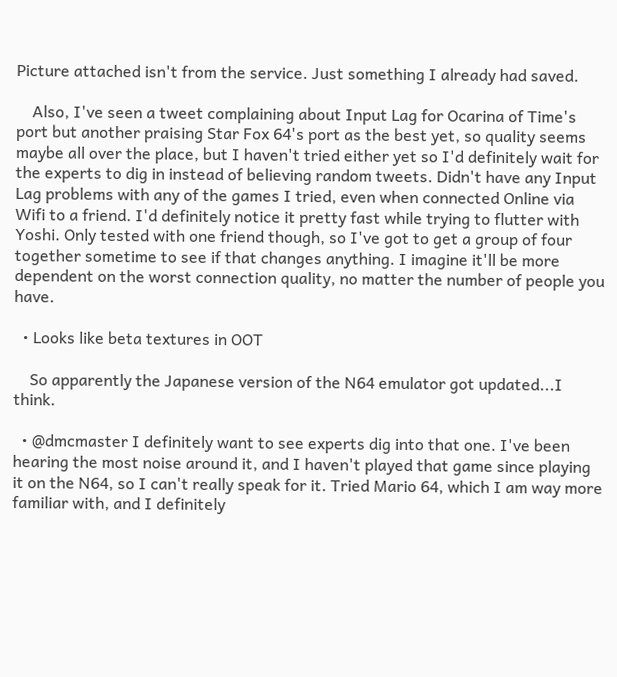Picture attached isn't from the service. Just something I already had saved.

    Also, I've seen a tweet complaining about Input Lag for Ocarina of Time's port but another praising Star Fox 64's port as the best yet, so quality seems maybe all over the place, but I haven't tried either yet so I'd definitely wait for the experts to dig in instead of believing random tweets. Didn't have any Input Lag problems with any of the games I tried, even when connected Online via Wifi to a friend. I'd definitely notice it pretty fast while trying to flutter with Yoshi. Only tested with one friend though, so I've got to get a group of four together sometime to see if that changes anything. I imagine it'll be more dependent on the worst connection quality, no matter the number of people you have.

  • Looks like beta textures in OOT

    So apparently the Japanese version of the N64 emulator got updated...I think.

  • @dmcmaster I definitely want to see experts dig into that one. I've been hearing the most noise around it, and I haven't played that game since playing it on the N64, so I can't really speak for it. Tried Mario 64, which I am way more familiar with, and I definitely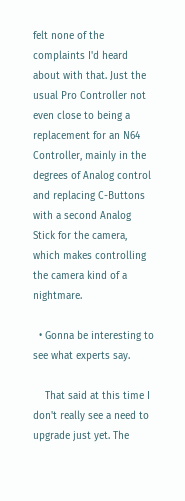felt none of the complaints I'd heard about with that. Just the usual Pro Controller not even close to being a replacement for an N64 Controller, mainly in the degrees of Analog control and replacing C-Buttons with a second Analog Stick for the camera, which makes controlling the camera kind of a nightmare.

  • Gonna be interesting to see what experts say.

    That said at this time I don't really see a need to upgrade just yet. The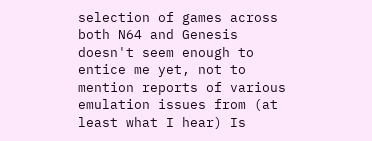selection of games across both N64 and Genesis doesn't seem enough to entice me yet, not to mention reports of various emulation issues from (at least what I hear) Is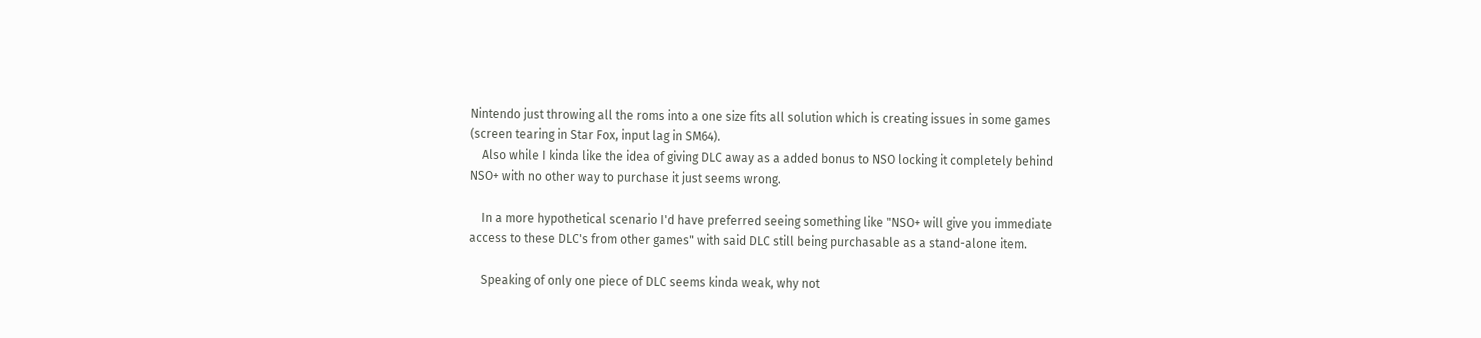Nintendo just throwing all the roms into a one size fits all solution which is creating issues in some games (screen tearing in Star Fox, input lag in SM64).
    Also while I kinda like the idea of giving DLC away as a added bonus to NSO locking it completely behind NSO+ with no other way to purchase it just seems wrong.

    In a more hypothetical scenario I'd have preferred seeing something like "NSO+ will give you immediate access to these DLC's from other games" with said DLC still being purchasable as a stand-alone item.

    Speaking of only one piece of DLC seems kinda weak, why not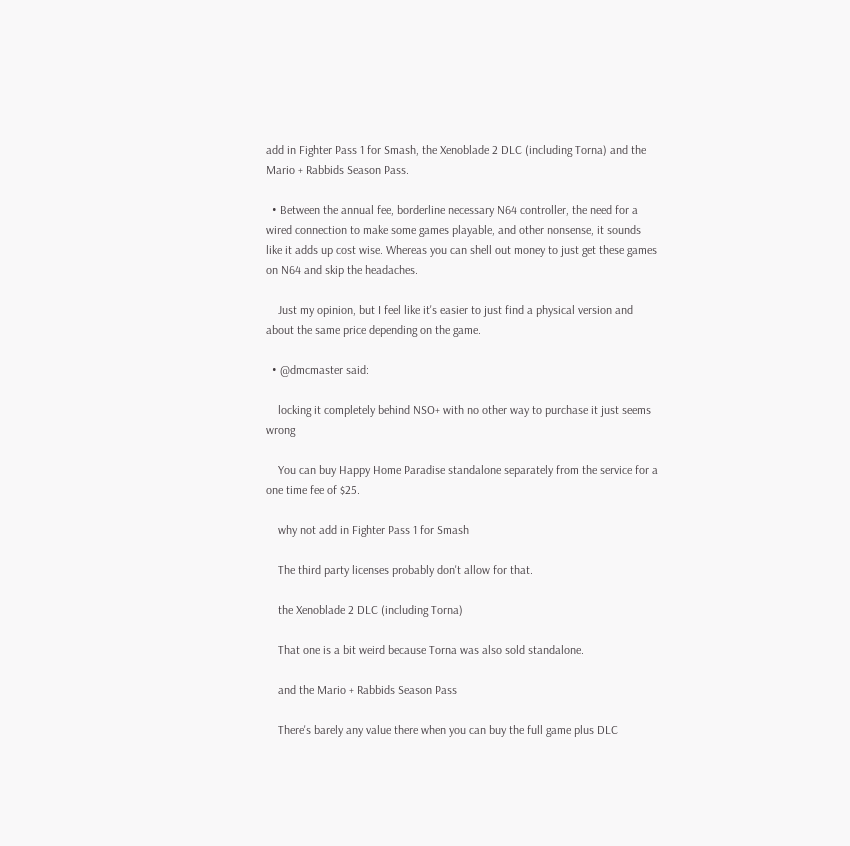add in Fighter Pass 1 for Smash, the Xenoblade 2 DLC (including Torna) and the Mario + Rabbids Season Pass.

  • Between the annual fee, borderline necessary N64 controller, the need for a wired connection to make some games playable, and other nonsense, it sounds like it adds up cost wise. Whereas you can shell out money to just get these games on N64 and skip the headaches.

    Just my opinion, but I feel like it's easier to just find a physical version and about the same price depending on the game.

  • @dmcmaster said:

    locking it completely behind NSO+ with no other way to purchase it just seems wrong

    You can buy Happy Home Paradise standalone separately from the service for a one time fee of $25.

    why not add in Fighter Pass 1 for Smash

    The third party licenses probably don't allow for that.

    the Xenoblade 2 DLC (including Torna)

    That one is a bit weird because Torna was also sold standalone.

    and the Mario + Rabbids Season Pass

    There's barely any value there when you can buy the full game plus DLC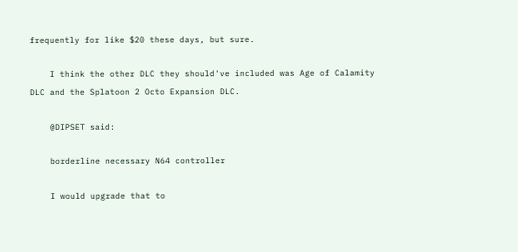frequently for like $20 these days, but sure.

    I think the other DLC they should've included was Age of Calamity DLC and the Splatoon 2 Octo Expansion DLC.

    @DIPSET said:

    borderline necessary N64 controller

    I would upgrade that to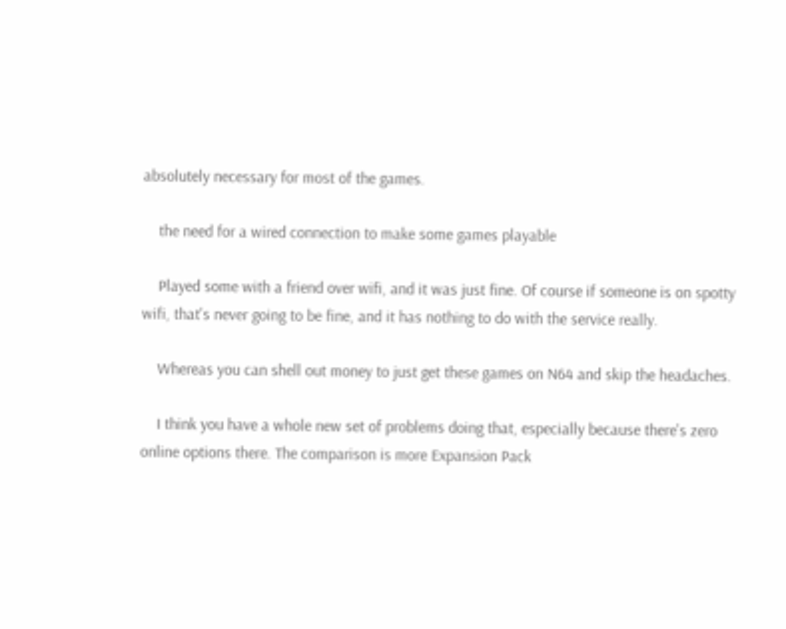absolutely necessary for most of the games.

    the need for a wired connection to make some games playable

    Played some with a friend over wifi, and it was just fine. Of course if someone is on spotty wifi, that's never going to be fine, and it has nothing to do with the service really.

    Whereas you can shell out money to just get these games on N64 and skip the headaches.

    I think you have a whole new set of problems doing that, especially because there's zero online options there. The comparison is more Expansion Pack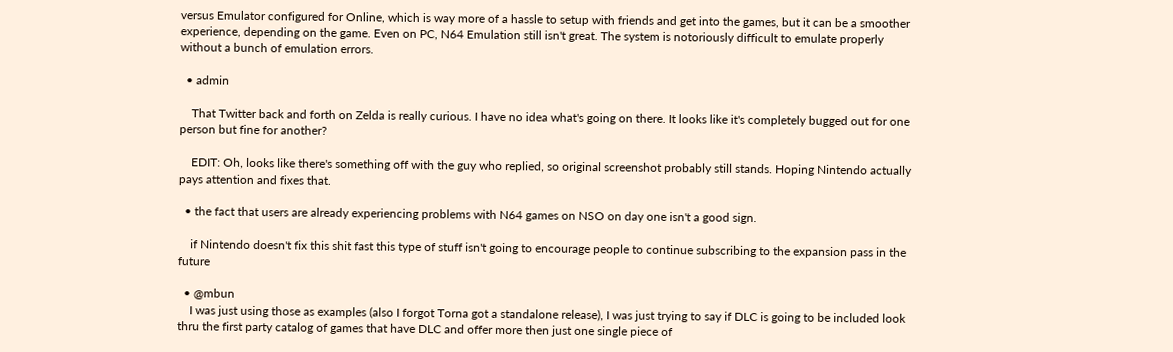versus Emulator configured for Online, which is way more of a hassle to setup with friends and get into the games, but it can be a smoother experience, depending on the game. Even on PC, N64 Emulation still isn't great. The system is notoriously difficult to emulate properly without a bunch of emulation errors.

  • admin

    That Twitter back and forth on Zelda is really curious. I have no idea what's going on there. It looks like it's completely bugged out for one person but fine for another?

    EDIT: Oh, looks like there's something off with the guy who replied, so original screenshot probably still stands. Hoping Nintendo actually pays attention and fixes that.

  • the fact that users are already experiencing problems with N64 games on NSO on day one isn't a good sign.

    if Nintendo doesn't fix this shit fast this type of stuff isn't going to encourage people to continue subscribing to the expansion pass in the future

  • @mbun
    I was just using those as examples (also I forgot Torna got a standalone release), I was just trying to say if DLC is going to be included look thru the first party catalog of games that have DLC and offer more then just one single piece of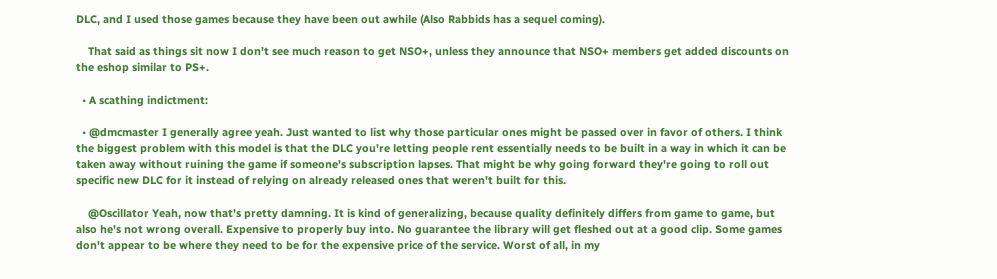DLC, and I used those games because they have been out awhile (Also Rabbids has a sequel coming).

    That said as things sit now I don't see much reason to get NSO+, unless they announce that NSO+ members get added discounts on the eshop similar to PS+.

  • A scathing indictment:

  • @dmcmaster I generally agree yeah. Just wanted to list why those particular ones might be passed over in favor of others. I think the biggest problem with this model is that the DLC you're letting people rent essentially needs to be built in a way in which it can be taken away without ruining the game if someone's subscription lapses. That might be why going forward they're going to roll out specific new DLC for it instead of relying on already released ones that weren't built for this.

    @Oscillator Yeah, now that's pretty damning. It is kind of generalizing, because quality definitely differs from game to game, but also he's not wrong overall. Expensive to properly buy into. No guarantee the library will get fleshed out at a good clip. Some games don't appear to be where they need to be for the expensive price of the service. Worst of all, in my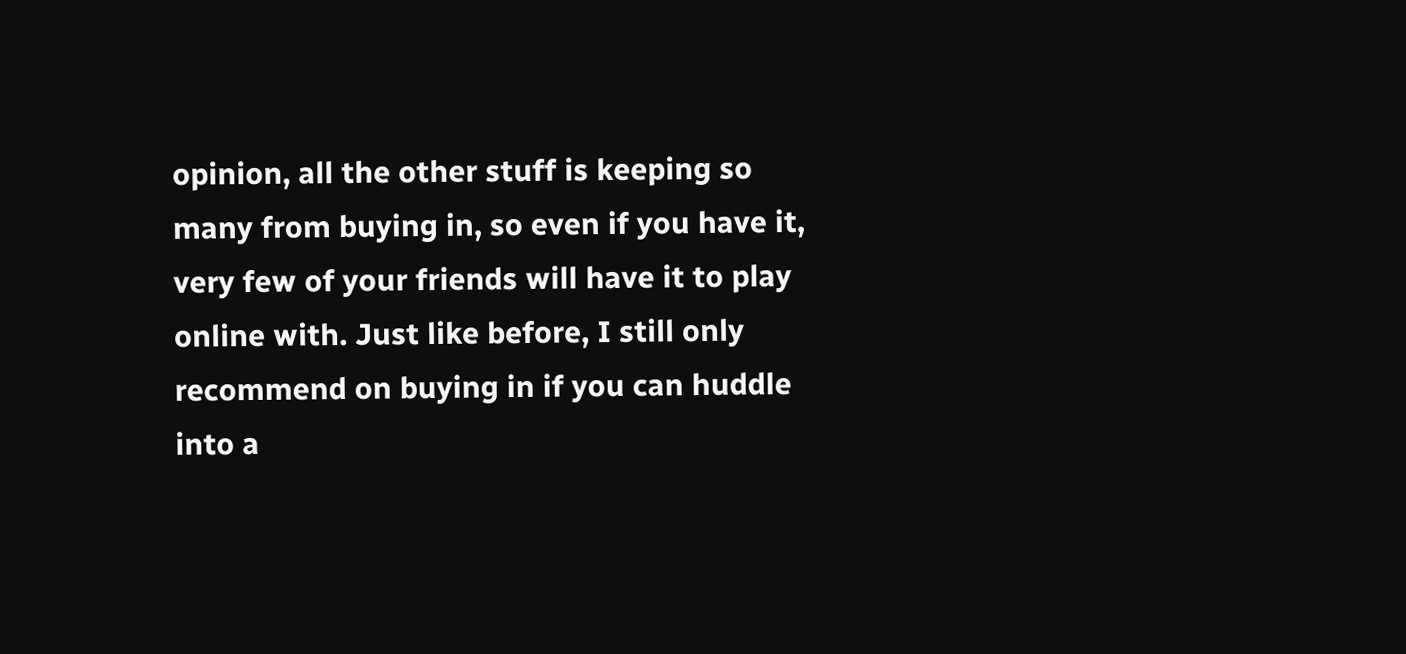opinion, all the other stuff is keeping so many from buying in, so even if you have it, very few of your friends will have it to play online with. Just like before, I still only recommend on buying in if you can huddle into a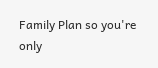Family Plan so you're only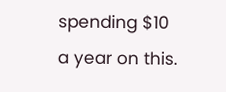spending $10 a year on this.